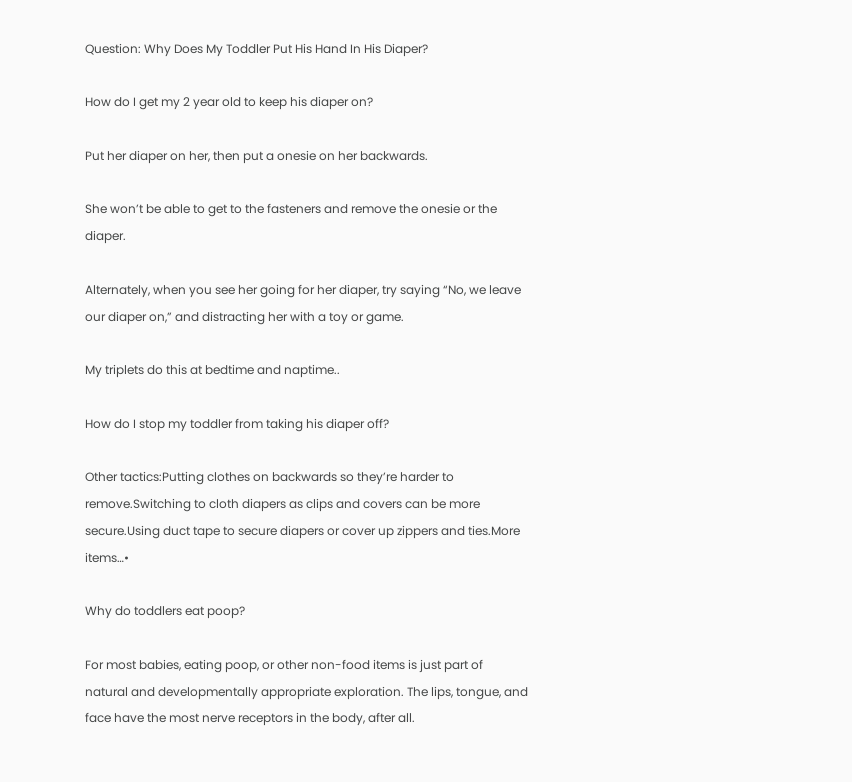Question: Why Does My Toddler Put His Hand In His Diaper?

How do I get my 2 year old to keep his diaper on?

Put her diaper on her, then put a onesie on her backwards.

She won’t be able to get to the fasteners and remove the onesie or the diaper.

Alternately, when you see her going for her diaper, try saying “No, we leave our diaper on,” and distracting her with a toy or game.

My triplets do this at bedtime and naptime..

How do I stop my toddler from taking his diaper off?

Other tactics:Putting clothes on backwards so they’re harder to remove.Switching to cloth diapers as clips and covers can be more secure.Using duct tape to secure diapers or cover up zippers and ties.More items…•

Why do toddlers eat poop?

For most babies, eating poop, or other non-food items is just part of natural and developmentally appropriate exploration. The lips, tongue, and face have the most nerve receptors in the body, after all.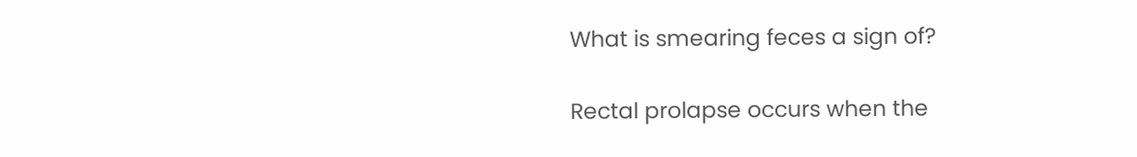What is smearing feces a sign of?

Rectal prolapse occurs when the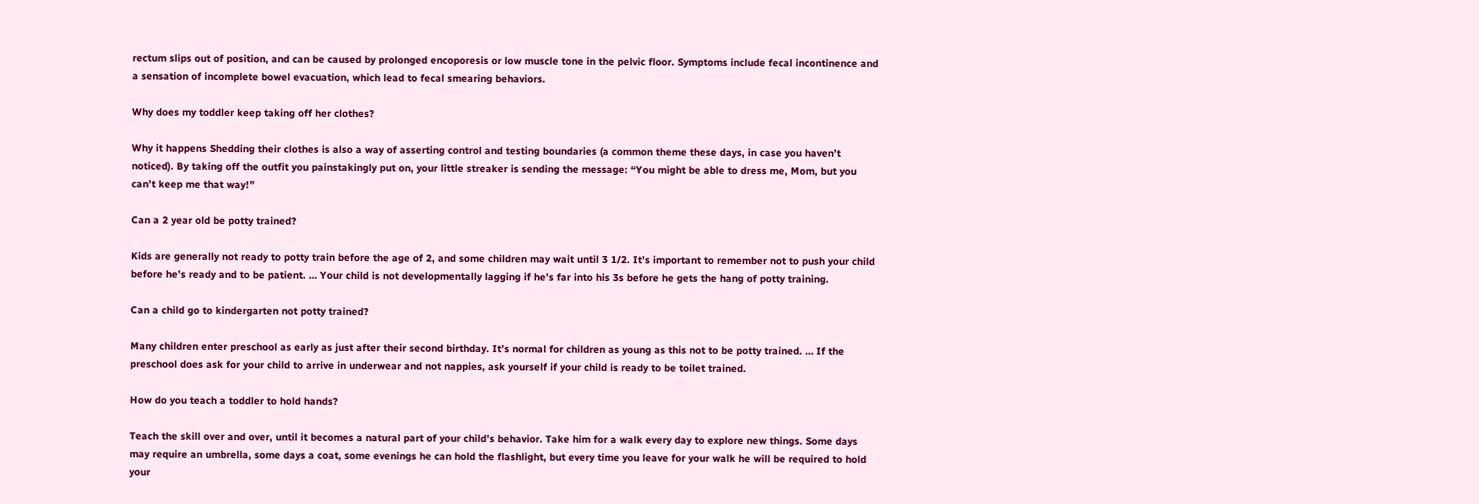rectum slips out of position, and can be caused by prolonged encoporesis or low muscle tone in the pelvic floor. Symptoms include fecal incontinence and a sensation of incomplete bowel evacuation, which lead to fecal smearing behaviors.

Why does my toddler keep taking off her clothes?

Why it happens Shedding their clothes is also a way of asserting control and testing boundaries (a common theme these days, in case you haven’t noticed). By taking off the outfit you painstakingly put on, your little streaker is sending the message: “You might be able to dress me, Mom, but you can’t keep me that way!”

Can a 2 year old be potty trained?

Kids are generally not ready to potty train before the age of 2, and some children may wait until 3 1/2. It’s important to remember not to push your child before he’s ready and to be patient. … Your child is not developmentally lagging if he’s far into his 3s before he gets the hang of potty training.

Can a child go to kindergarten not potty trained?

Many children enter preschool as early as just after their second birthday. It’s normal for children as young as this not to be potty trained. … If the preschool does ask for your child to arrive in underwear and not nappies, ask yourself if your child is ready to be toilet trained.

How do you teach a toddler to hold hands?

Teach the skill over and over, until it becomes a natural part of your child’s behavior. Take him for a walk every day to explore new things. Some days may require an umbrella, some days a coat, some evenings he can hold the flashlight, but every time you leave for your walk he will be required to hold your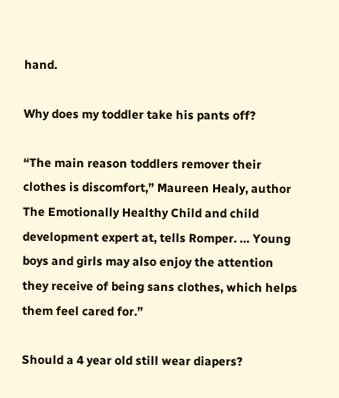hand.

Why does my toddler take his pants off?

“The main reason toddlers remover their clothes is discomfort,” Maureen Healy, author The Emotionally Healthy Child and child development expert at, tells Romper. … Young boys and girls may also enjoy the attention they receive of being sans clothes, which helps them feel cared for.”

Should a 4 year old still wear diapers?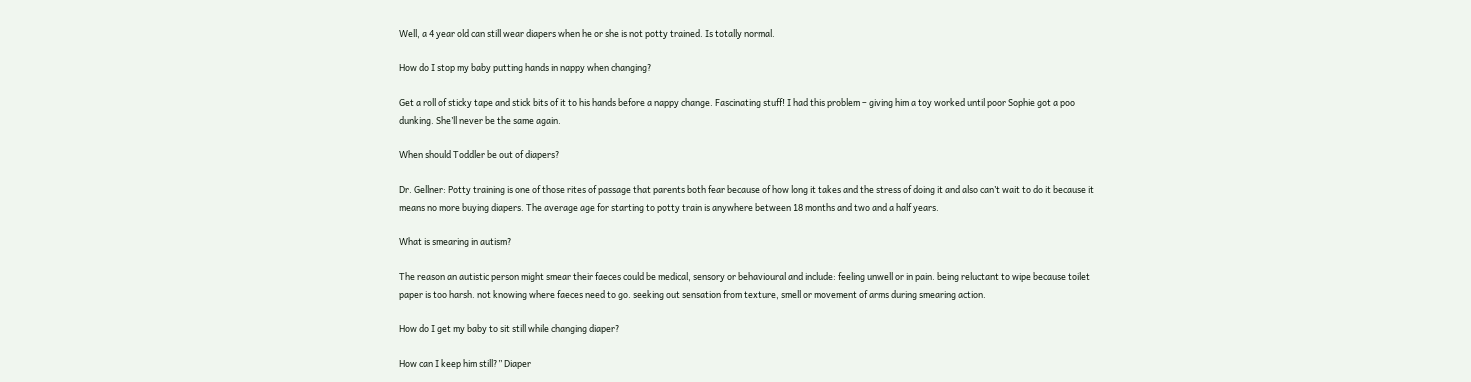Well, a 4 year old can still wear diapers when he or she is not potty trained. Is totally normal.

How do I stop my baby putting hands in nappy when changing?

Get a roll of sticky tape and stick bits of it to his hands before a nappy change. Fascinating stuff! I had this problem – giving him a toy worked until poor Sophie got a poo dunking. She’ll never be the same again.

When should Toddler be out of diapers?

Dr. Gellner: Potty training is one of those rites of passage that parents both fear because of how long it takes and the stress of doing it and also can’t wait to do it because it means no more buying diapers. The average age for starting to potty train is anywhere between 18 months and two and a half years.

What is smearing in autism?

The reason an autistic person might smear their faeces could be medical, sensory or behavioural and include: feeling unwell or in pain. being reluctant to wipe because toilet paper is too harsh. not knowing where faeces need to go. seeking out sensation from texture, smell or movement of arms during smearing action.

How do I get my baby to sit still while changing diaper?

How can I keep him still?” Diaper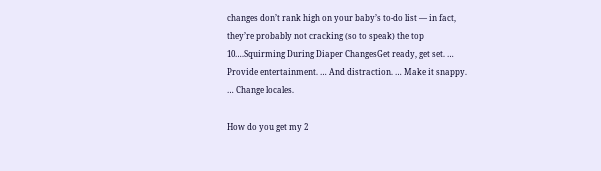changes don’t rank high on your baby’s to-do list — in fact, they’re probably not cracking (so to speak) the top 10….Squirming During Diaper ChangesGet ready, get set. … Provide entertainment. … And distraction. … Make it snappy. … Change locales.

How do you get my 2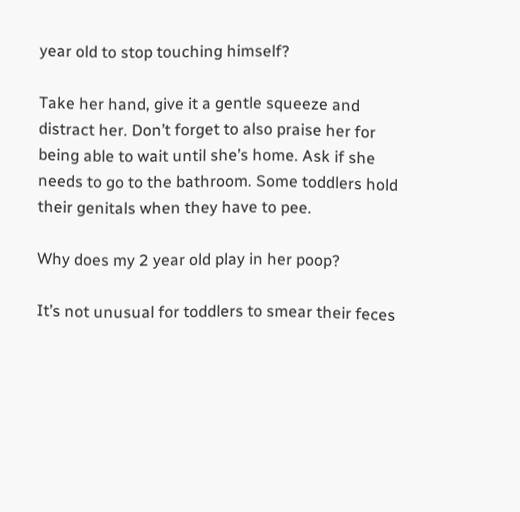year old to stop touching himself?

Take her hand, give it a gentle squeeze and distract her. Don’t forget to also praise her for being able to wait until she’s home. Ask if she needs to go to the bathroom. Some toddlers hold their genitals when they have to pee.

Why does my 2 year old play in her poop?

It’s not unusual for toddlers to smear their feces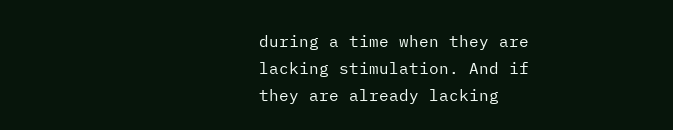during a time when they are lacking stimulation. And if they are already lacking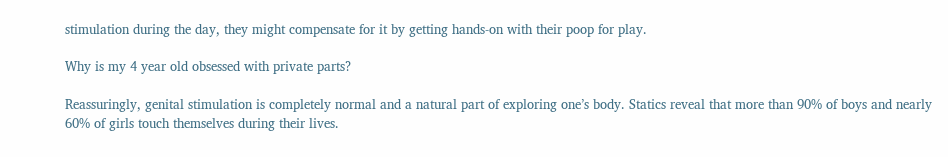stimulation during the day, they might compensate for it by getting hands-on with their poop for play.

Why is my 4 year old obsessed with private parts?

Reassuringly, genital stimulation is completely normal and a natural part of exploring one’s body. Statics reveal that more than 90% of boys and nearly 60% of girls touch themselves during their lives.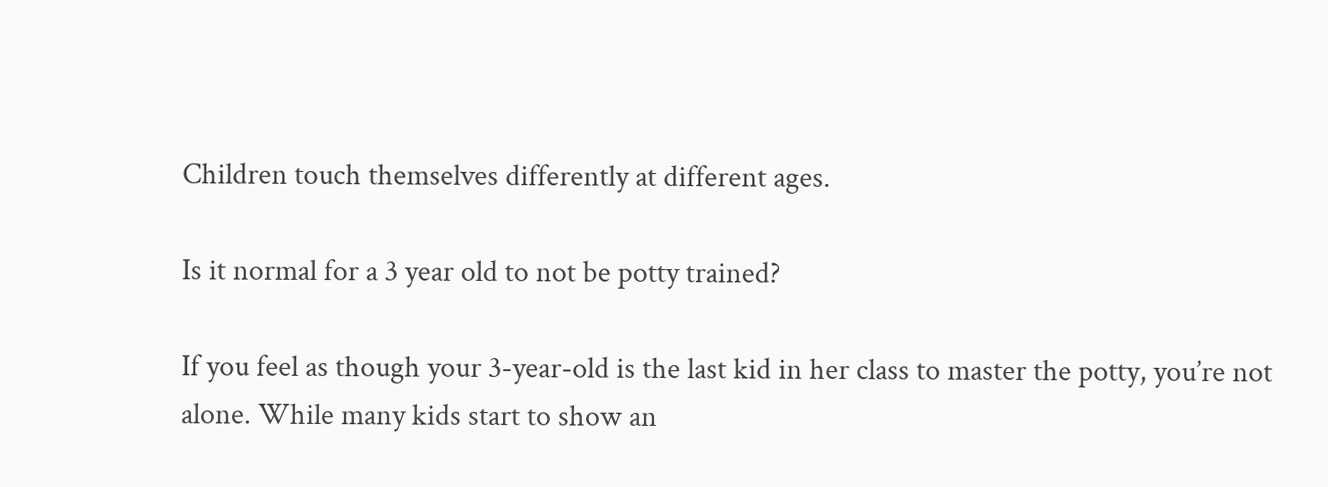Children touch themselves differently at different ages.

Is it normal for a 3 year old to not be potty trained?

If you feel as though your 3-year-old is the last kid in her class to master the potty, you’re not alone. While many kids start to show an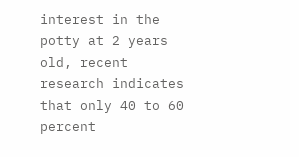interest in the potty at 2 years old, recent research indicates that only 40 to 60 percent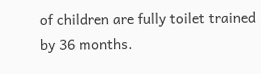of children are fully toilet trained by 36 months.